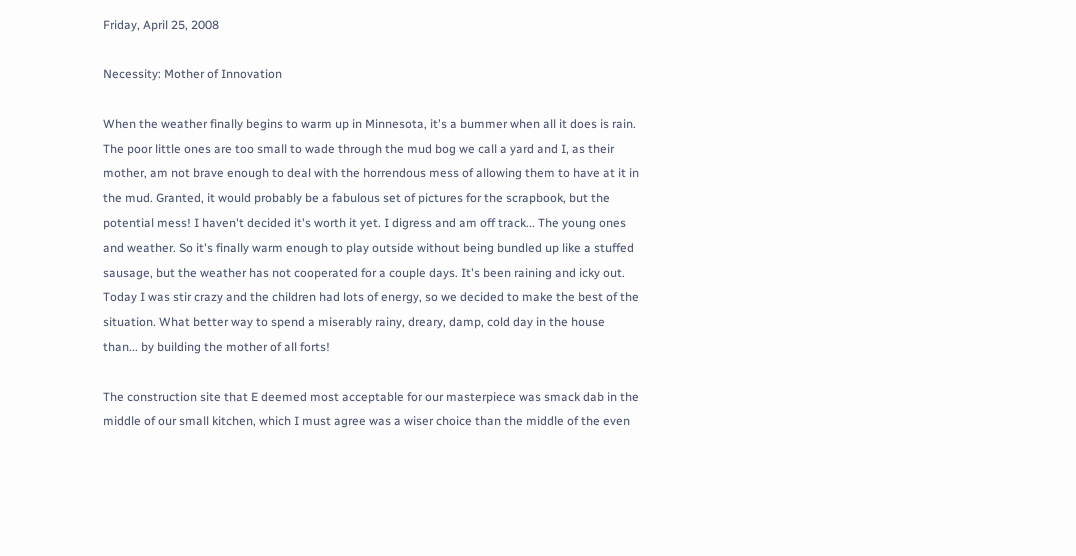Friday, April 25, 2008

Necessity: Mother of Innovation

When the weather finally begins to warm up in Minnesota, it's a bummer when all it does is rain. The poor little ones are too small to wade through the mud bog we call a yard and I, as their mother, am not brave enough to deal with the horrendous mess of allowing them to have at it in the mud. Granted, it would probably be a fabulous set of pictures for the scrapbook, but the potential mess! I haven't decided it's worth it yet. I digress and am off track... The young ones and weather. So it's finally warm enough to play outside without being bundled up like a stuffed sausage, but the weather has not cooperated for a couple days. It's been raining and icky out. Today I was stir crazy and the children had lots of energy, so we decided to make the best of the situation. What better way to spend a miserably rainy, dreary, damp, cold day in the house than... by building the mother of all forts!

The construction site that E deemed most acceptable for our masterpiece was smack dab in the middle of our small kitchen, which I must agree was a wiser choice than the middle of the even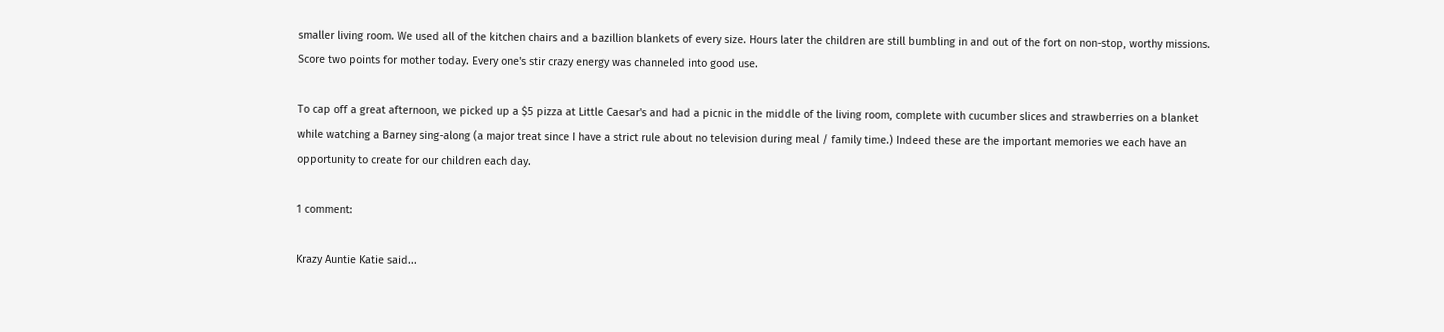smaller living room. We used all of the kitchen chairs and a bazillion blankets of every size. Hours later the children are still bumbling in and out of the fort on non-stop, worthy missions. Score two points for mother today. Every one's stir crazy energy was channeled into good use.

To cap off a great afternoon, we picked up a $5 pizza at Little Caesar's and had a picnic in the middle of the living room, complete with cucumber slices and strawberries on a blanket while watching a Barney sing-along (a major treat since I have a strict rule about no television during meal / family time.) Indeed these are the important memories we each have an opportunity to create for our children each day.

1 comment:

Krazy Auntie Katie said...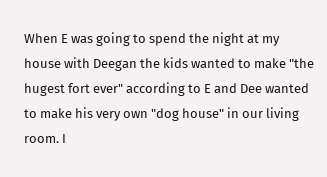When E was going to spend the night at my house with Deegan the kids wanted to make "the hugest fort ever" according to E and Dee wanted to make his very own "dog house" in our living room. I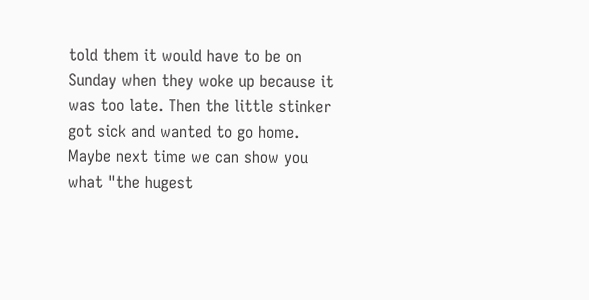told them it would have to be on Sunday when they woke up because it was too late. Then the little stinker got sick and wanted to go home. Maybe next time we can show you what "the hugest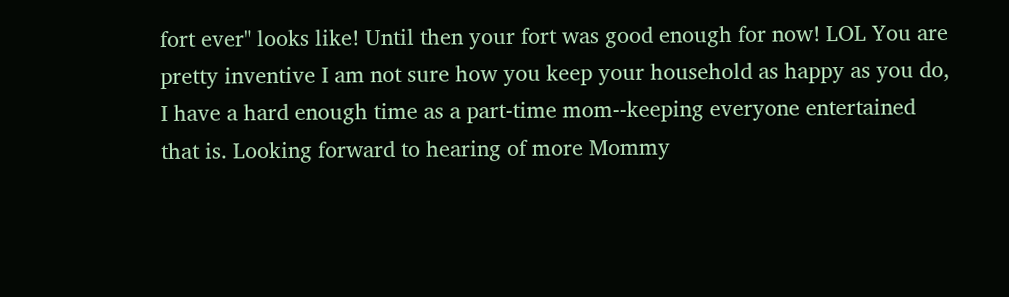fort ever" looks like! Until then your fort was good enough for now! LOL You are pretty inventive I am not sure how you keep your household as happy as you do, I have a hard enough time as a part-time mom--keeping everyone entertained that is. Looking forward to hearing of more Mommy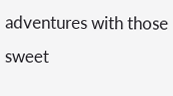adventures with those sweet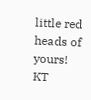little red heads of yours! KT